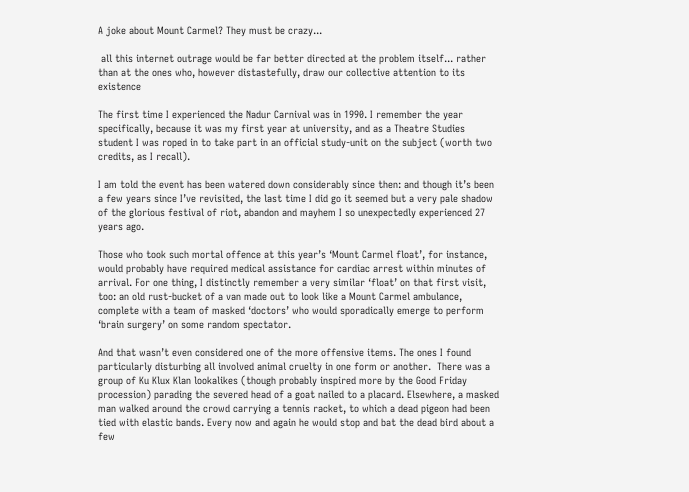A joke about Mount Carmel? They must be crazy...

 all this internet outrage would be far better directed at the problem itself... rather than at the ones who, however distastefully, draw our collective attention to its existence

The first time I experienced the Nadur Carnival was in 1990. I remember the year specifically, because it was my first year at university, and as a Theatre Studies student I was roped in to take part in an official study-unit on the subject (worth two credits, as I recall).

I am told the event has been watered down considerably since then: and though it’s been a few years since I’ve revisited, the last time I did go it seemed but a very pale shadow of the glorious festival of riot, abandon and mayhem I so unexpectedly experienced 27 years ago.

Those who took such mortal offence at this year’s ‘Mount Carmel float’, for instance, would probably have required medical assistance for cardiac arrest within minutes of arrival. For one thing, I distinctly remember a very similar ‘float’ on that first visit, too: an old rust-bucket of a van made out to look like a Mount Carmel ambulance, complete with a team of masked ‘doctors’ who would sporadically emerge to perform ‘brain surgery’ on some random spectator.

And that wasn’t even considered one of the more offensive items. The ones I found particularly disturbing all involved animal cruelty in one form or another.  There was a group of Ku Klux Klan lookalikes (though probably inspired more by the Good Friday procession) parading the severed head of a goat nailed to a placard. Elsewhere, a masked man walked around the crowd carrying a tennis racket, to which a dead pigeon had been tied with elastic bands. Every now and again he would stop and bat the dead bird about a few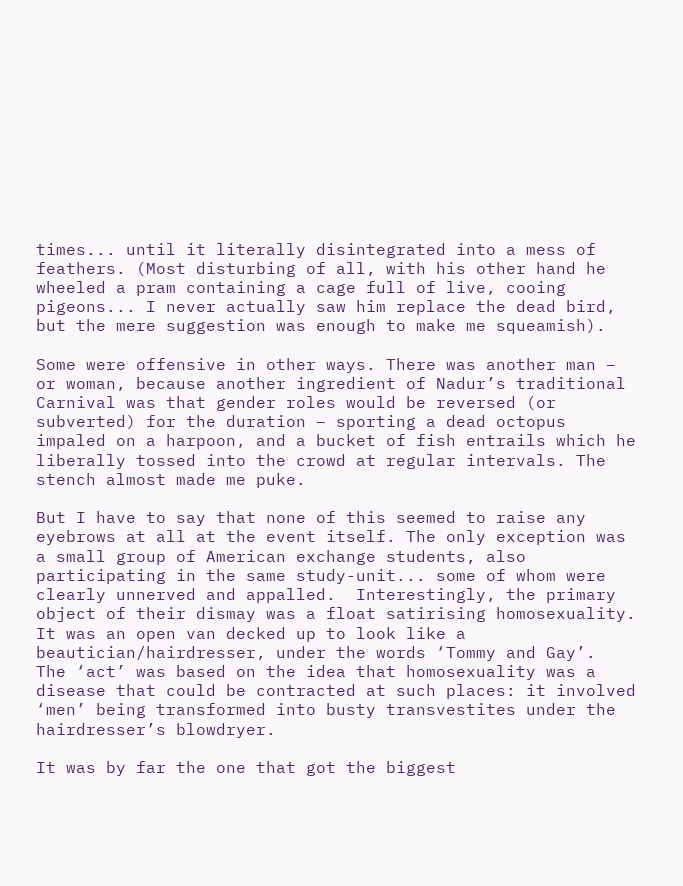times... until it literally disintegrated into a mess of feathers. (Most disturbing of all, with his other hand he wheeled a pram containing a cage full of live, cooing pigeons... I never actually saw him replace the dead bird, but the mere suggestion was enough to make me squeamish).

Some were offensive in other ways. There was another man – or woman, because another ingredient of Nadur’s traditional Carnival was that gender roles would be reversed (or subverted) for the duration – sporting a dead octopus impaled on a harpoon, and a bucket of fish entrails which he liberally tossed into the crowd at regular intervals. The stench almost made me puke.

But I have to say that none of this seemed to raise any eyebrows at all at the event itself. The only exception was a small group of American exchange students, also participating in the same study-unit... some of whom were clearly unnerved and appalled.  Interestingly, the primary object of their dismay was a float satirising homosexuality. It was an open van decked up to look like a beautician/hairdresser, under the words ‘Tommy and Gay’.  The ‘act’ was based on the idea that homosexuality was a disease that could be contracted at such places: it involved ‘men’ being transformed into busty transvestites under the hairdresser’s blowdryer.

It was by far the one that got the biggest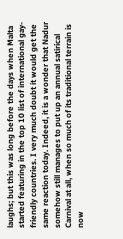laughs; but this was long before the days when Malta started featuring in the top 10 list of international gay-friendly countries. I very much doubt it would get the same reaction today. Indeed, it is a wonder that Nadur somehow still manages to put up an annual satirical Carnival at all, when so much of its traditional terrain is now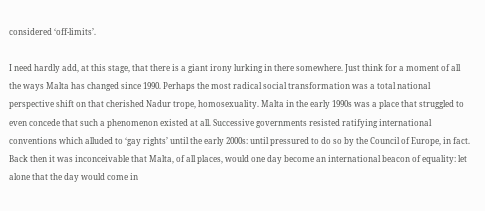considered ‘off-limits’.

I need hardly add, at this stage, that there is a giant irony lurking in there somewhere. Just think for a moment of all the ways Malta has changed since 1990. Perhaps the most radical social transformation was a total national perspective shift on that cherished Nadur trope, homosexuality. Malta in the early 1990s was a place that struggled to even concede that such a phenomenon existed at all. Successive governments resisted ratifying international conventions which alluded to ‘gay rights’ until the early 2000s: until pressured to do so by the Council of Europe, in fact.  Back then it was inconceivable that Malta, of all places, would one day become an international beacon of equality: let alone that the day would come in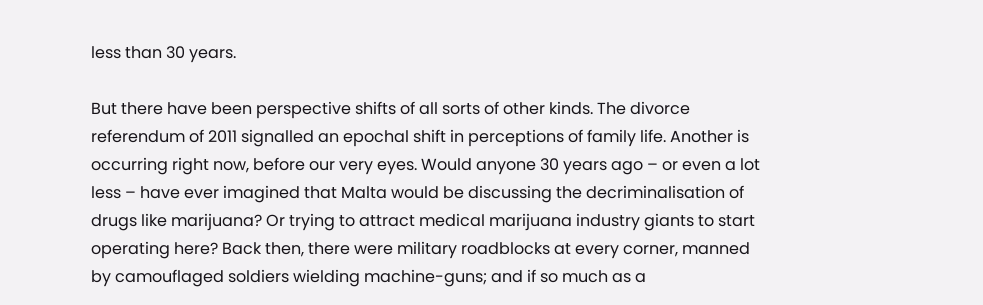less than 30 years.

But there have been perspective shifts of all sorts of other kinds. The divorce referendum of 2011 signalled an epochal shift in perceptions of family life. Another is occurring right now, before our very eyes. Would anyone 30 years ago – or even a lot less – have ever imagined that Malta would be discussing the decriminalisation of drugs like marijuana? Or trying to attract medical marijuana industry giants to start operating here? Back then, there were military roadblocks at every corner, manned by camouflaged soldiers wielding machine-guns; and if so much as a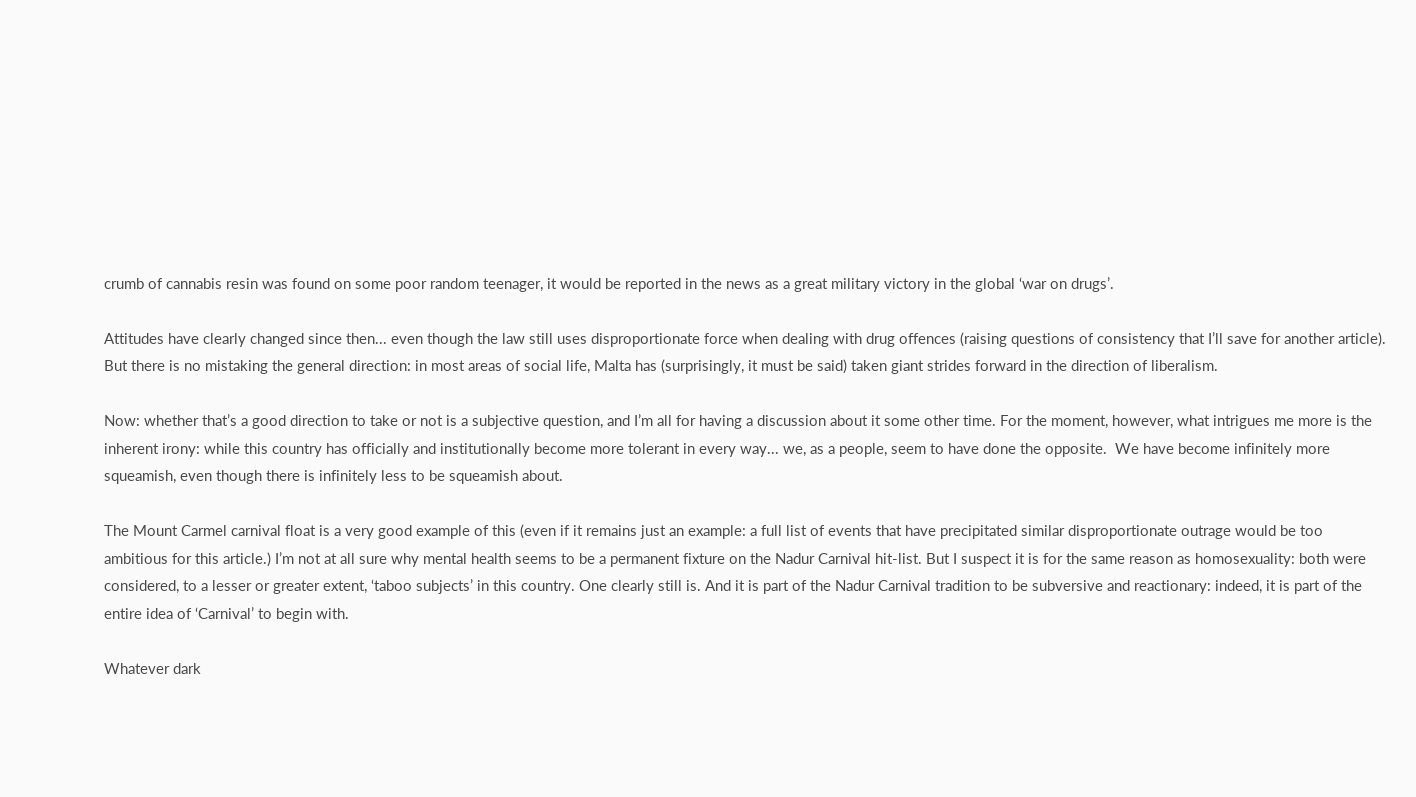crumb of cannabis resin was found on some poor random teenager, it would be reported in the news as a great military victory in the global ‘war on drugs’.

Attitudes have clearly changed since then... even though the law still uses disproportionate force when dealing with drug offences (raising questions of consistency that I’ll save for another article). But there is no mistaking the general direction: in most areas of social life, Malta has (surprisingly, it must be said) taken giant strides forward in the direction of liberalism.

Now: whether that’s a good direction to take or not is a subjective question, and I’m all for having a discussion about it some other time. For the moment, however, what intrigues me more is the inherent irony: while this country has officially and institutionally become more tolerant in every way... we, as a people, seem to have done the opposite.  We have become infinitely more squeamish, even though there is infinitely less to be squeamish about.

The Mount Carmel carnival float is a very good example of this (even if it remains just an example: a full list of events that have precipitated similar disproportionate outrage would be too ambitious for this article.) I’m not at all sure why mental health seems to be a permanent fixture on the Nadur Carnival hit-list. But I suspect it is for the same reason as homosexuality: both were considered, to a lesser or greater extent, ‘taboo subjects’ in this country. One clearly still is. And it is part of the Nadur Carnival tradition to be subversive and reactionary: indeed, it is part of the entire idea of ‘Carnival’ to begin with.

Whatever dark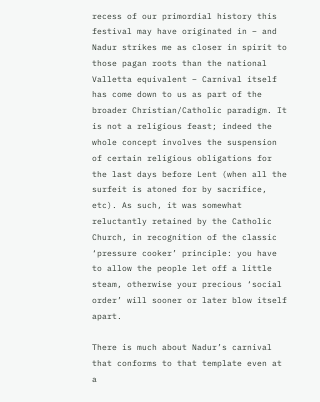recess of our primordial history this festival may have originated in – and Nadur strikes me as closer in spirit to those pagan roots than the national Valletta equivalent – Carnival itself has come down to us as part of the broader Christian/Catholic paradigm. It is not a religious feast; indeed the whole concept involves the suspension of certain religious obligations for the last days before Lent (when all the surfeit is atoned for by sacrifice, etc). As such, it was somewhat reluctantly retained by the Catholic Church, in recognition of the classic ‘pressure cooker’ principle: you have to allow the people let off a little steam, otherwise your precious ‘social order’ will sooner or later blow itself apart.

There is much about Nadur’s carnival that conforms to that template even at a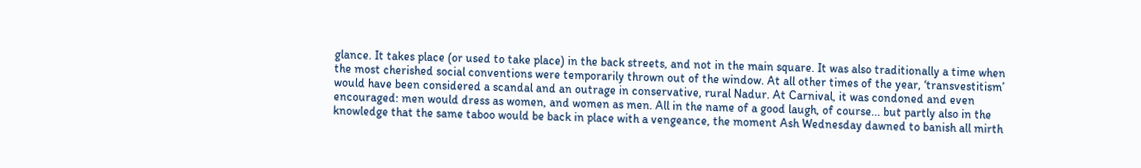glance. It takes place (or used to take place) in the back streets, and not in the main square. It was also traditionally a time when the most cherished social conventions were temporarily thrown out of the window. At all other times of the year, ‘transvestitism’ would have been considered a scandal and an outrage in conservative, rural Nadur. At Carnival, it was condoned and even encouraged: men would dress as women, and women as men. All in the name of a good laugh, of course... but partly also in the knowledge that the same taboo would be back in place with a vengeance, the moment Ash Wednesday dawned to banish all mirth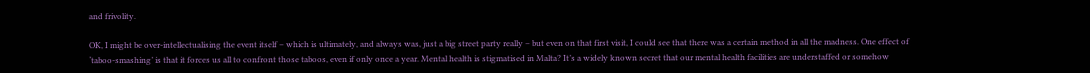and frivolity.

OK, I might be over-intellectualising the event itself – which is ultimately, and always was, just a big street party really – but even on that first visit, I could see that there was a certain method in all the madness. One effect of ‘taboo-smashing’ is that it forces us all to confront those taboos, even if only once a year. Mental health is stigmatised in Malta? It’s a widely known secret that our mental health facilities are understaffed or somehow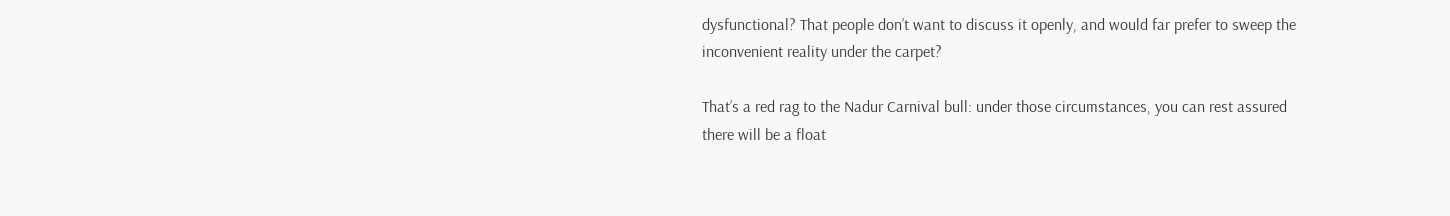dysfunctional? That people don’t want to discuss it openly, and would far prefer to sweep the inconvenient reality under the carpet?

That’s a red rag to the Nadur Carnival bull: under those circumstances, you can rest assured there will be a float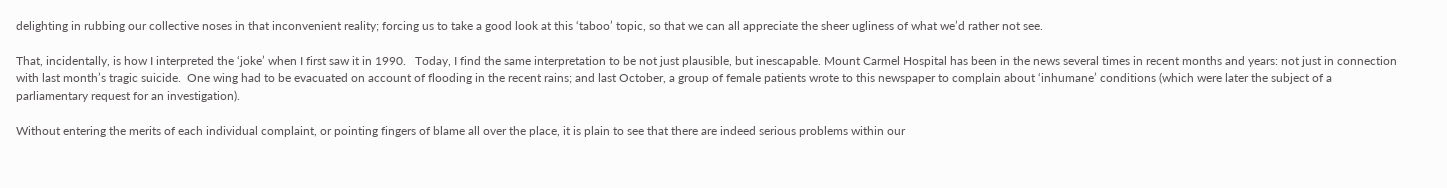delighting in rubbing our collective noses in that inconvenient reality; forcing us to take a good look at this ‘taboo’ topic, so that we can all appreciate the sheer ugliness of what we’d rather not see.

That, incidentally, is how I interpreted the ‘joke’ when I first saw it in 1990.   Today, I find the same interpretation to be not just plausible, but inescapable. Mount Carmel Hospital has been in the news several times in recent months and years: not just in connection with last month’s tragic suicide.  One wing had to be evacuated on account of flooding in the recent rains; and last October, a group of female patients wrote to this newspaper to complain about ‘inhumane’ conditions (which were later the subject of a parliamentary request for an investigation).

Without entering the merits of each individual complaint, or pointing fingers of blame all over the place, it is plain to see that there are indeed serious problems within our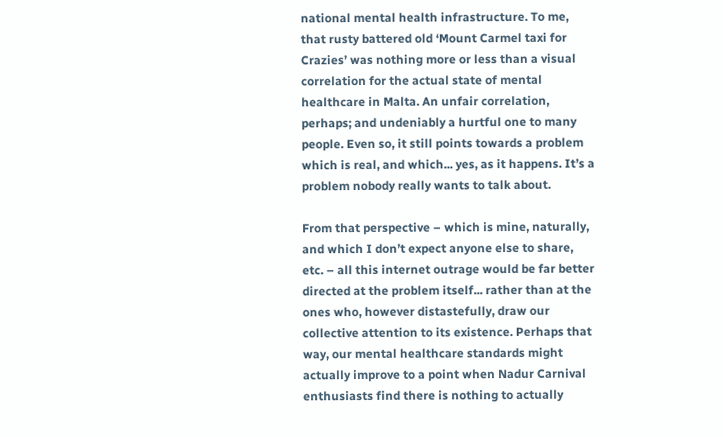national mental health infrastructure. To me, that rusty battered old ‘Mount Carmel taxi for Crazies’ was nothing more or less than a visual correlation for the actual state of mental healthcare in Malta. An unfair correlation, perhaps; and undeniably a hurtful one to many people. Even so, it still points towards a problem which is real, and which... yes, as it happens. It’s a problem nobody really wants to talk about.

From that perspective – which is mine, naturally, and which I don’t expect anyone else to share, etc. – all this internet outrage would be far better directed at the problem itself... rather than at the ones who, however distastefully, draw our collective attention to its existence. Perhaps that way, our mental healthcare standards might actually improve to a point when Nadur Carnival enthusiasts find there is nothing to actually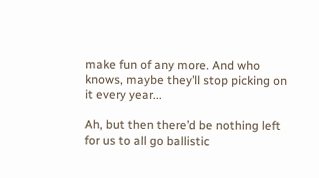make fun of any more. And who knows, maybe they’ll stop picking on it every year...

Ah, but then there’d be nothing left for us to all go ballistic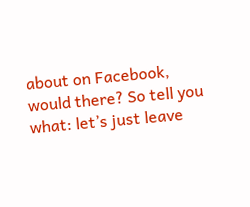about on Facebook, would there? So tell you what: let’s just leave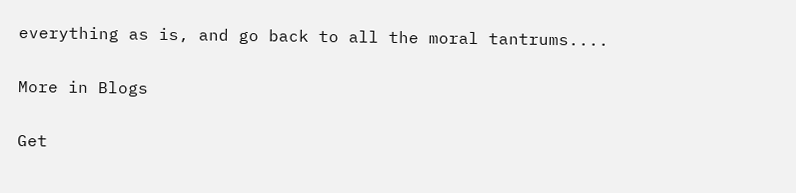everything as is, and go back to all the moral tantrums....

More in Blogs

Get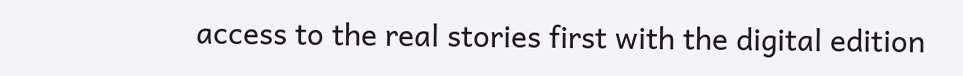access to the real stories first with the digital edition